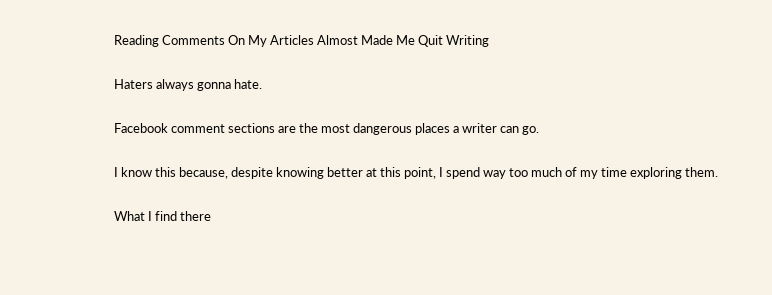Reading Comments On My Articles Almost Made Me Quit Writing

Haters always gonna hate.

Facebook comment sections are the most dangerous places a writer can go.

I know this because, despite knowing better at this point, I spend way too much of my time exploring them.

What I find there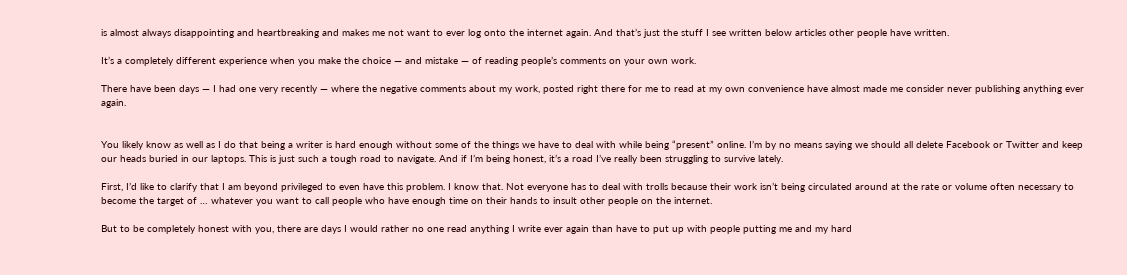is almost always disappointing and heartbreaking and makes me not want to ever log onto the internet again. And that’s just the stuff I see written below articles other people have written.

It’s a completely different experience when you make the choice — and mistake — of reading people’s comments on your own work.

There have been days — I had one very recently — where the negative comments about my work, posted right there for me to read at my own convenience have almost made me consider never publishing anything ever again.


You likely know as well as I do that being a writer is hard enough without some of the things we have to deal with while being “present” online. I’m by no means saying we should all delete Facebook or Twitter and keep our heads buried in our laptops. This is just such a tough road to navigate. And if I’m being honest, it’s a road I’ve really been struggling to survive lately.

First, I’d like to clarify that I am beyond privileged to even have this problem. I know that. Not everyone has to deal with trolls because their work isn’t being circulated around at the rate or volume often necessary to become the target of … whatever you want to call people who have enough time on their hands to insult other people on the internet.

But to be completely honest with you, there are days I would rather no one read anything I write ever again than have to put up with people putting me and my hard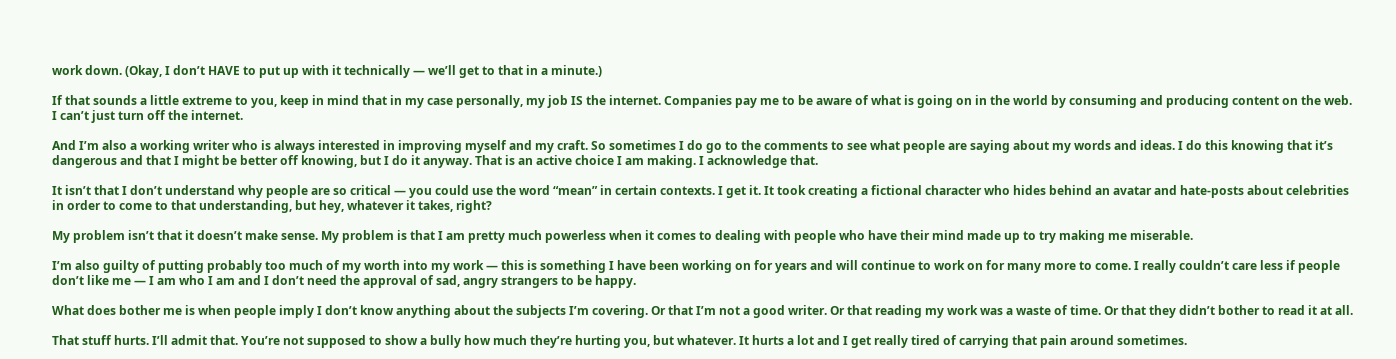work down. (Okay, I don’t HAVE to put up with it technically — we’ll get to that in a minute.)

If that sounds a little extreme to you, keep in mind that in my case personally, my job IS the internet. Companies pay me to be aware of what is going on in the world by consuming and producing content on the web. I can’t just turn off the internet.

And I’m also a working writer who is always interested in improving myself and my craft. So sometimes I do go to the comments to see what people are saying about my words and ideas. I do this knowing that it’s dangerous and that I might be better off knowing, but I do it anyway. That is an active choice I am making. I acknowledge that.

It isn’t that I don’t understand why people are so critical — you could use the word “mean” in certain contexts. I get it. It took creating a fictional character who hides behind an avatar and hate-posts about celebrities in order to come to that understanding, but hey, whatever it takes, right?

My problem isn’t that it doesn’t make sense. My problem is that I am pretty much powerless when it comes to dealing with people who have their mind made up to try making me miserable.

I’m also guilty of putting probably too much of my worth into my work — this is something I have been working on for years and will continue to work on for many more to come. I really couldn’t care less if people don’t like me — I am who I am and I don’t need the approval of sad, angry strangers to be happy.

What does bother me is when people imply I don’t know anything about the subjects I’m covering. Or that I’m not a good writer. Or that reading my work was a waste of time. Or that they didn’t bother to read it at all.

That stuff hurts. I’ll admit that. You’re not supposed to show a bully how much they’re hurting you, but whatever. It hurts a lot and I get really tired of carrying that pain around sometimes.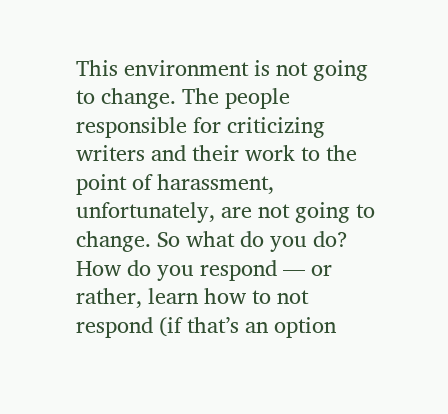This environment is not going to change. The people responsible for criticizing writers and their work to the point of harassment, unfortunately, are not going to change. So what do you do? How do you respond — or rather, learn how to not respond (if that’s an option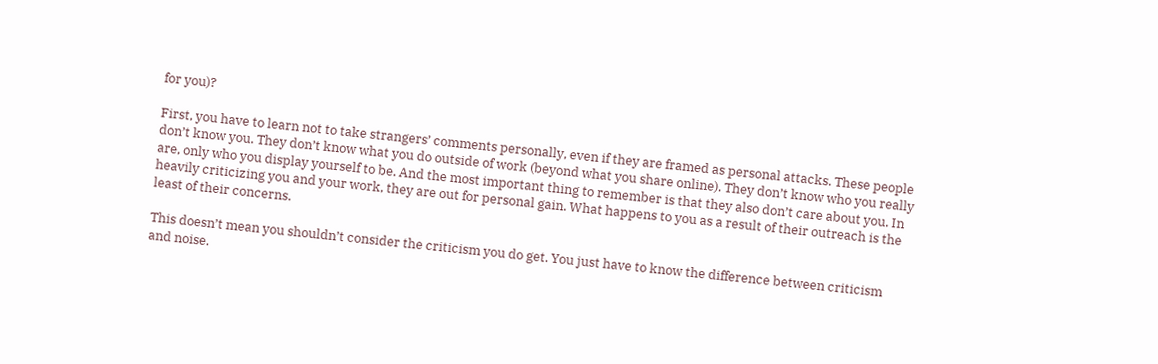for you)?

First, you have to learn not to take strangers’ comments personally, even if they are framed as personal attacks. These people don’t know you. They don’t know what you do outside of work (beyond what you share online). They don’t know who you really are, only who you display yourself to be. And the most important thing to remember is that they also don’t care about you. In heavily criticizing you and your work, they are out for personal gain. What happens to you as a result of their outreach is the least of their concerns.

This doesn’t mean you shouldn’t consider the criticism you do get. You just have to know the difference between criticism and noise.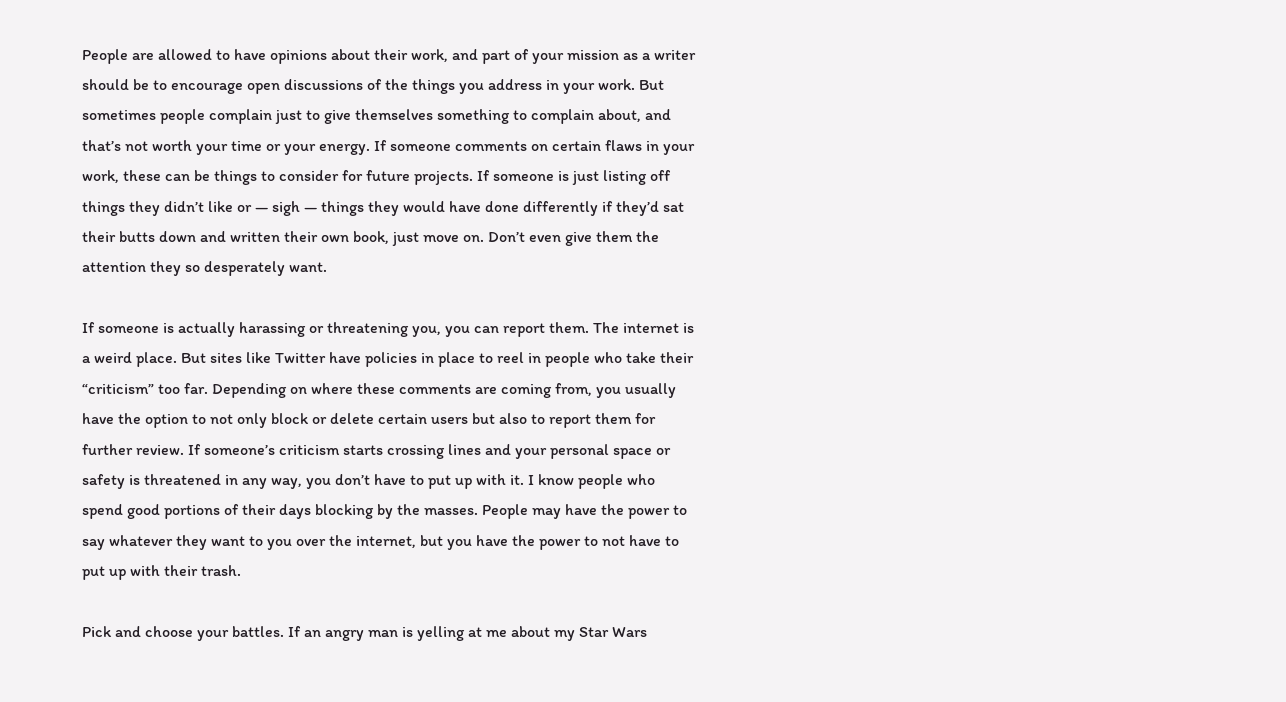People are allowed to have opinions about their work, and part of your mission as a writer should be to encourage open discussions of the things you address in your work. But sometimes people complain just to give themselves something to complain about, and that’s not worth your time or your energy. If someone comments on certain flaws in your work, these can be things to consider for future projects. If someone is just listing off things they didn’t like or — sigh — things they would have done differently if they’d sat their butts down and written their own book, just move on. Don’t even give them the attention they so desperately want.

If someone is actually harassing or threatening you, you can report them. The internet is a weird place. But sites like Twitter have policies in place to reel in people who take their “criticism” too far. Depending on where these comments are coming from, you usually have the option to not only block or delete certain users but also to report them for further review. If someone’s criticism starts crossing lines and your personal space or safety is threatened in any way, you don’t have to put up with it. I know people who spend good portions of their days blocking by the masses. People may have the power to say whatever they want to you over the internet, but you have the power to not have to put up with their trash.

Pick and choose your battles. If an angry man is yelling at me about my Star Wars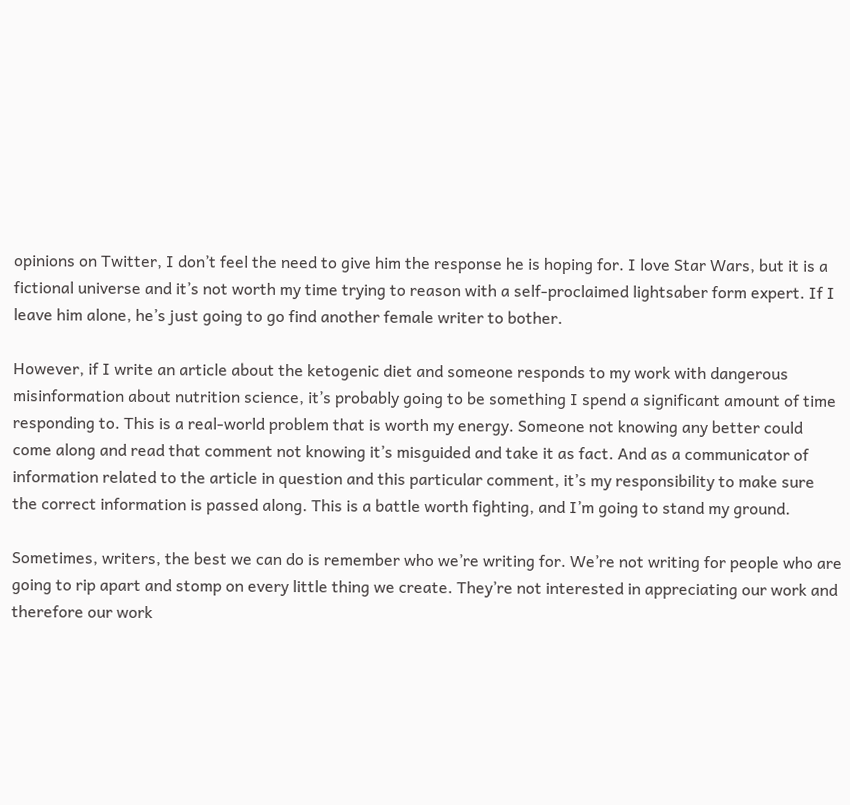opinions on Twitter, I don’t feel the need to give him the response he is hoping for. I love Star Wars, but it is a fictional universe and it’s not worth my time trying to reason with a self-proclaimed lightsaber form expert. If I leave him alone, he’s just going to go find another female writer to bother.

However, if I write an article about the ketogenic diet and someone responds to my work with dangerous misinformation about nutrition science, it’s probably going to be something I spend a significant amount of time responding to. This is a real-world problem that is worth my energy. Someone not knowing any better could come along and read that comment not knowing it’s misguided and take it as fact. And as a communicator of information related to the article in question and this particular comment, it’s my responsibility to make sure the correct information is passed along. This is a battle worth fighting, and I’m going to stand my ground.

Sometimes, writers, the best we can do is remember who we’re writing for. We’re not writing for people who are going to rip apart and stomp on every little thing we create. They’re not interested in appreciating our work and therefore our work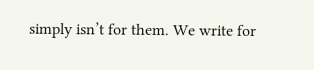simply isn’t for them. We write for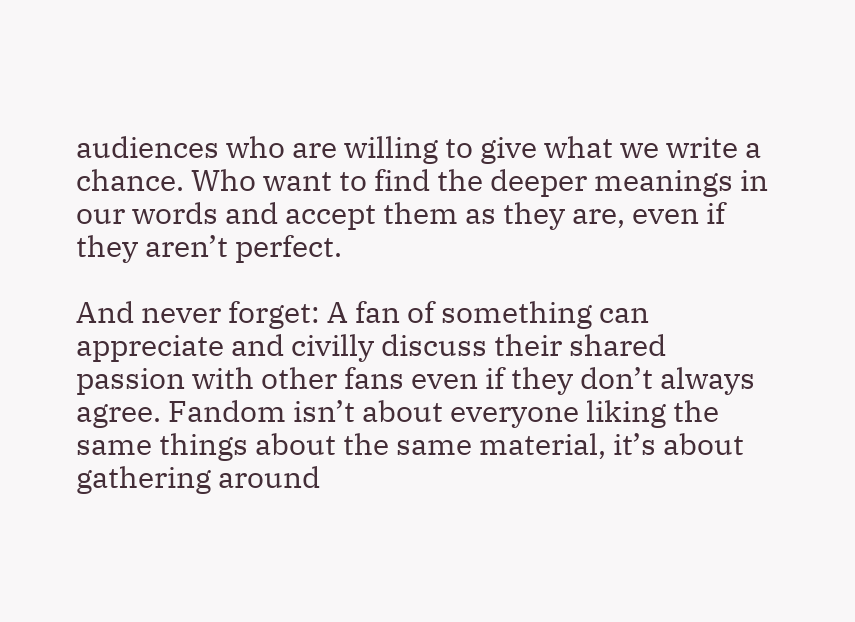audiences who are willing to give what we write a chance. Who want to find the deeper meanings in our words and accept them as they are, even if they aren’t perfect.

And never forget: A fan of something can appreciate and civilly discuss their shared passion with other fans even if they don’t always agree. Fandom isn’t about everyone liking the same things about the same material, it’s about gathering around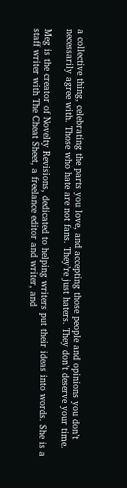a collective thing, celebrating the parts you love, and accepting those people and opinions you don’t necessarily agree with. Those who hate are not fans. They’re just haters. They don’t deserve your time.

Meg is the creator of Novelty Revisions, dedicated to helping writers put their ideas into words. She is a staff writer with The Cheat Sheet, a freelance editor and writer, and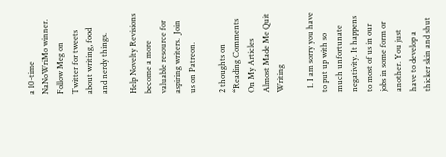a 10-time NaNoWriMo winner. Follow Meg on Twitter for tweets about writing, food and nerdy things.

Help Novelty Revisions become a more valuable resource for aspiring writers.  Join us on Patreon.

2 thoughts on “Reading Comments On My Articles Almost Made Me Quit Writing

  1. I am sorry you have to put up with so much unfortunate negativity. It happens to most of us in our jobs in some form or another. You just have to develop a thicker skin and shut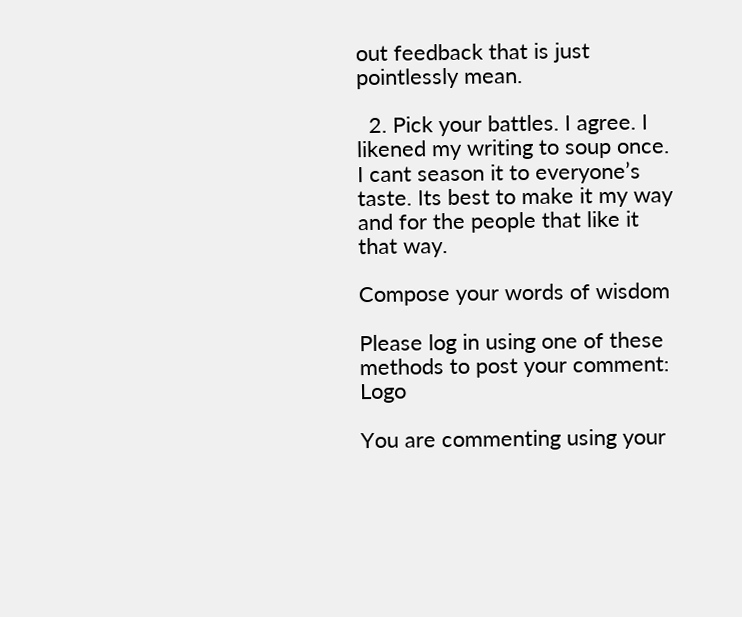out feedback that is just pointlessly mean.

  2. Pick your battles. I agree. I likened my writing to soup once. I cant season it to everyone’s taste. Its best to make it my way and for the people that like it that way.

Compose your words of wisdom

Please log in using one of these methods to post your comment: Logo

You are commenting using your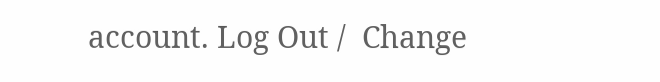account. Log Out /  Change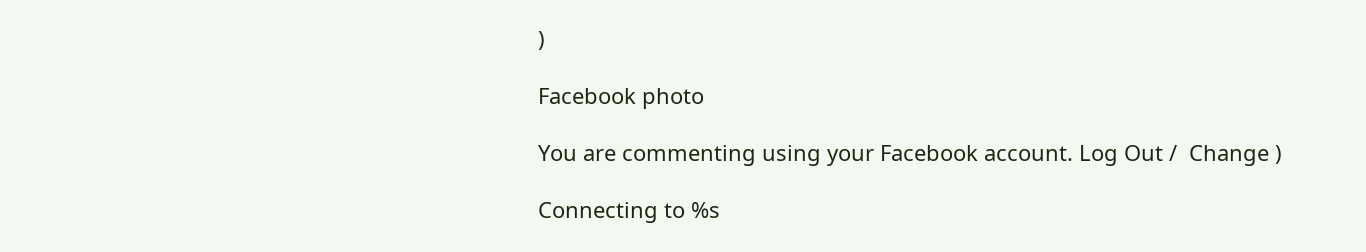)

Facebook photo

You are commenting using your Facebook account. Log Out /  Change )

Connecting to %s